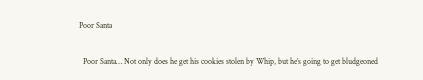Poor Santa

  Poor Santa… Not only does he get his cookies stolen by Whip, but he’s going to get bludgeoned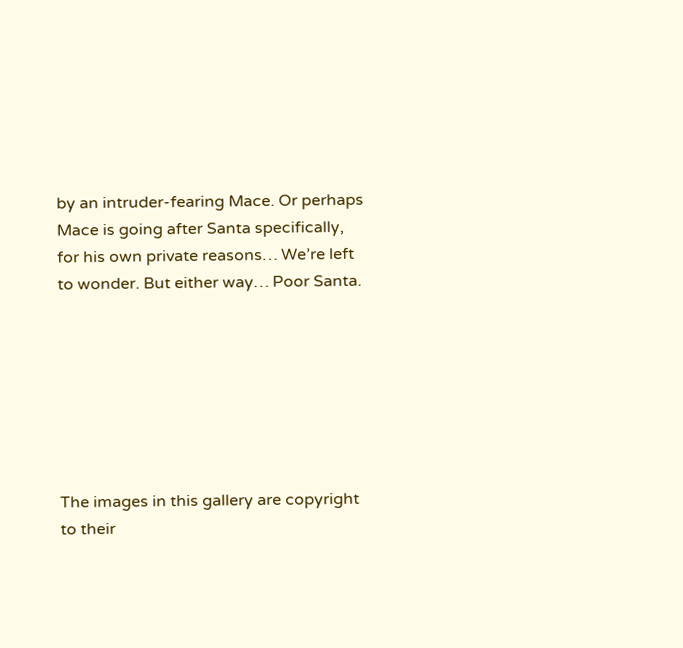by an intruder-fearing Mace. Or perhaps Mace is going after Santa specifically, for his own private reasons… We’re left to wonder. But either way… Poor Santa.







The images in this gallery are copyright to their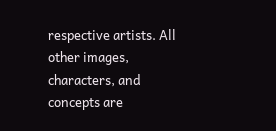respective artists. All other images, characters, and concepts are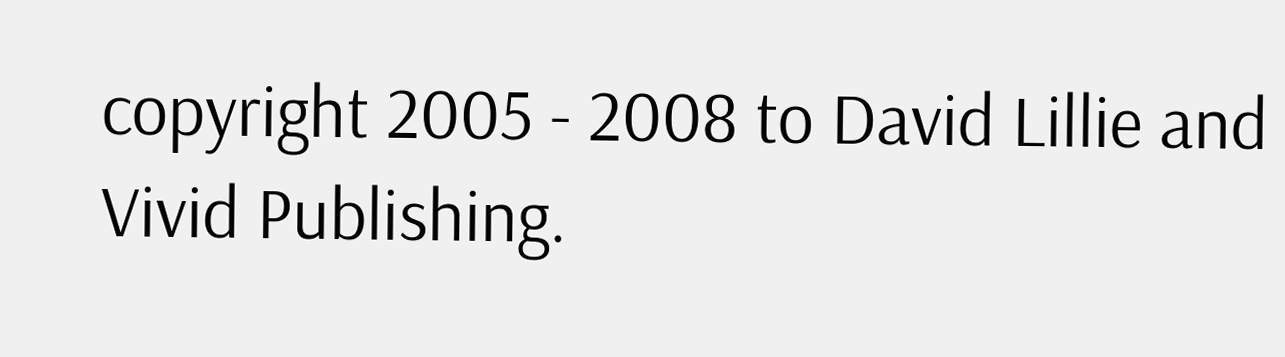copyright 2005 - 2008 to David Lillie and Vivid Publishing.